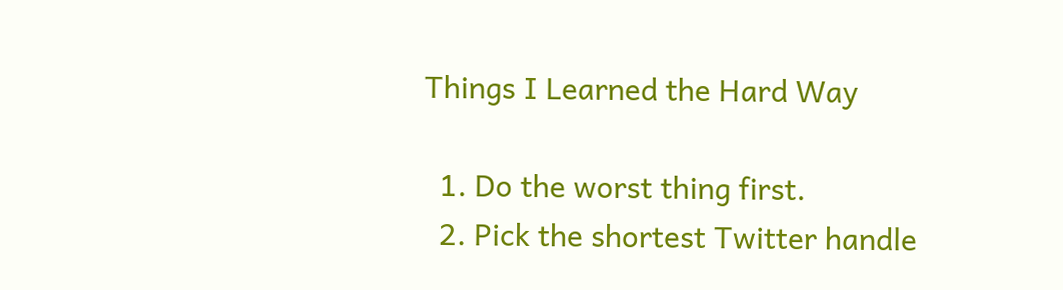Things I Learned the Hard Way

  1. Do the worst thing first.
  2. Pick the shortest Twitter handle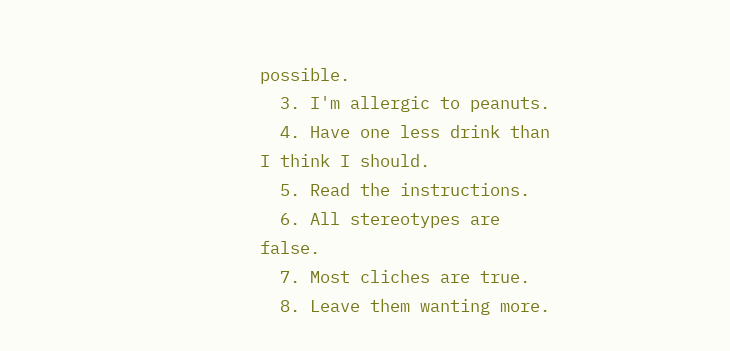possible.
  3. I'm allergic to peanuts.
  4. Have one less drink than I think I should.
  5. Read the instructions.
  6. All stereotypes are false.
  7. Most cliches are true.
  8. Leave them wanting more.